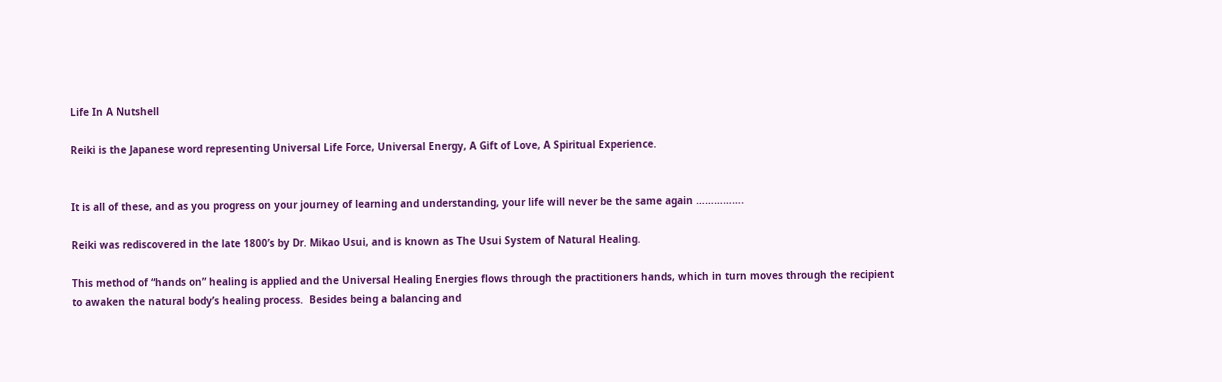Life In A Nutshell

Reiki is the Japanese word representing Universal Life Force, Universal Energy, A Gift of Love, A Spiritual Experience.


It is all of these, and as you progress on your journey of learning and understanding, your life will never be the same again …………….

Reiki was rediscovered in the late 1800’s by Dr. Mikao Usui, and is known as The Usui System of Natural Healing.

This method of “hands on” healing is applied and the Universal Healing Energies flows through the practitioners hands, which in turn moves through the recipient to awaken the natural body’s healing process.  Besides being a balancing and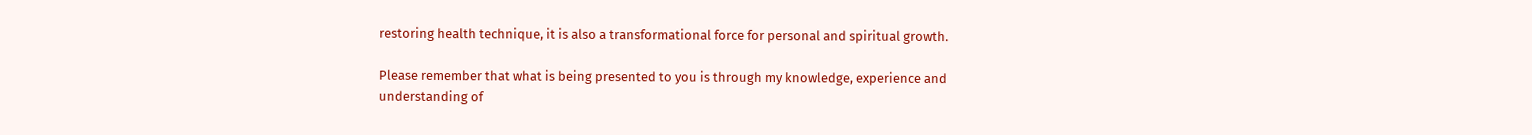restoring health technique, it is also a transformational force for personal and spiritual growth.

Please remember that what is being presented to you is through my knowledge, experience and understanding of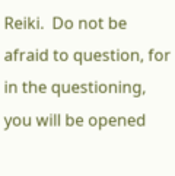Reiki.  Do not be afraid to question, for in the questioning, you will be opened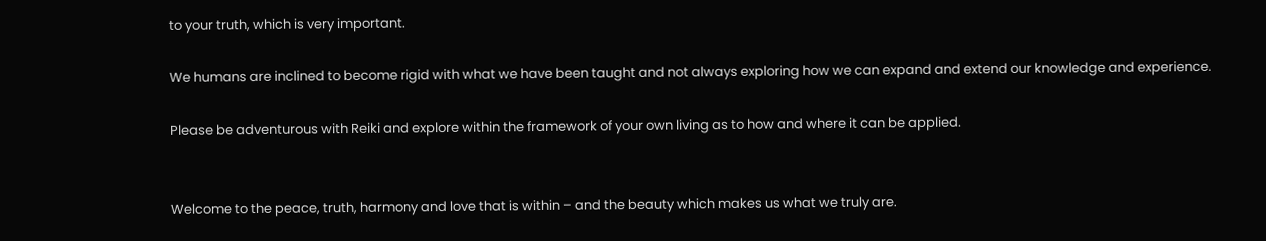to your truth, which is very important.

We humans are inclined to become rigid with what we have been taught and not always exploring how we can expand and extend our knowledge and experience.

Please be adventurous with Reiki and explore within the framework of your own living as to how and where it can be applied.


Welcome to the peace, truth, harmony and love that is within – and the beauty which makes us what we truly are.